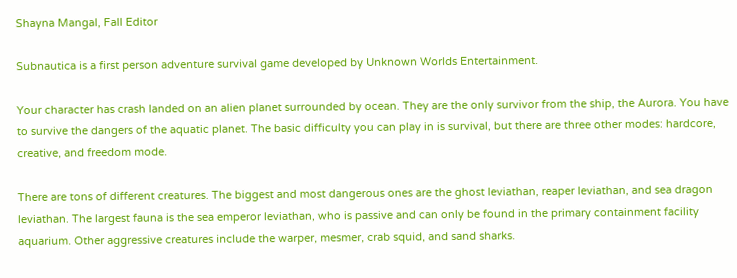Shayna Mangal, Fall Editor

Subnautica is a first person adventure survival game developed by Unknown Worlds Entertainment.

Your character has crash landed on an alien planet surrounded by ocean. They are the only survivor from the ship, the Aurora. You have to survive the dangers of the aquatic planet. The basic difficulty you can play in is survival, but there are three other modes: hardcore, creative, and freedom mode.

There are tons of different creatures. The biggest and most dangerous ones are the ghost leviathan, reaper leviathan, and sea dragon leviathan. The largest fauna is the sea emperor leviathan, who is passive and can only be found in the primary containment facility aquarium. Other aggressive creatures include the warper, mesmer, crab squid, and sand sharks.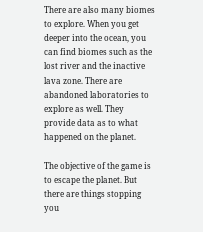There are also many biomes to explore. When you get deeper into the ocean, you can find biomes such as the lost river and the inactive lava zone. There are abandoned laboratories to explore as well. They provide data as to what happened on the planet.

The objective of the game is to escape the planet. But there are things stopping you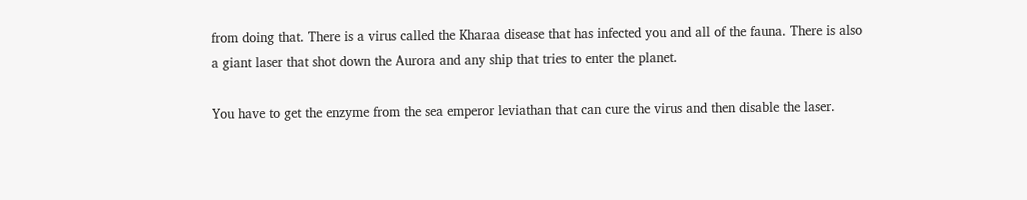from doing that. There is a virus called the Kharaa disease that has infected you and all of the fauna. There is also a giant laser that shot down the Aurora and any ship that tries to enter the planet.

You have to get the enzyme from the sea emperor leviathan that can cure the virus and then disable the laser.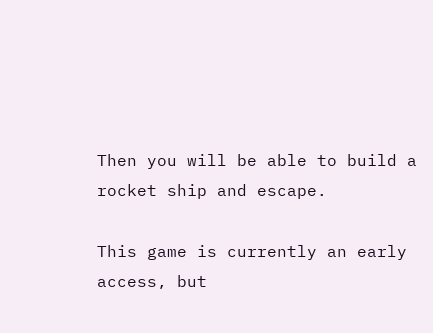Then you will be able to build a rocket ship and escape.

This game is currently an early access, but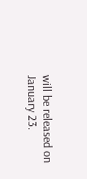will be released on January 23.